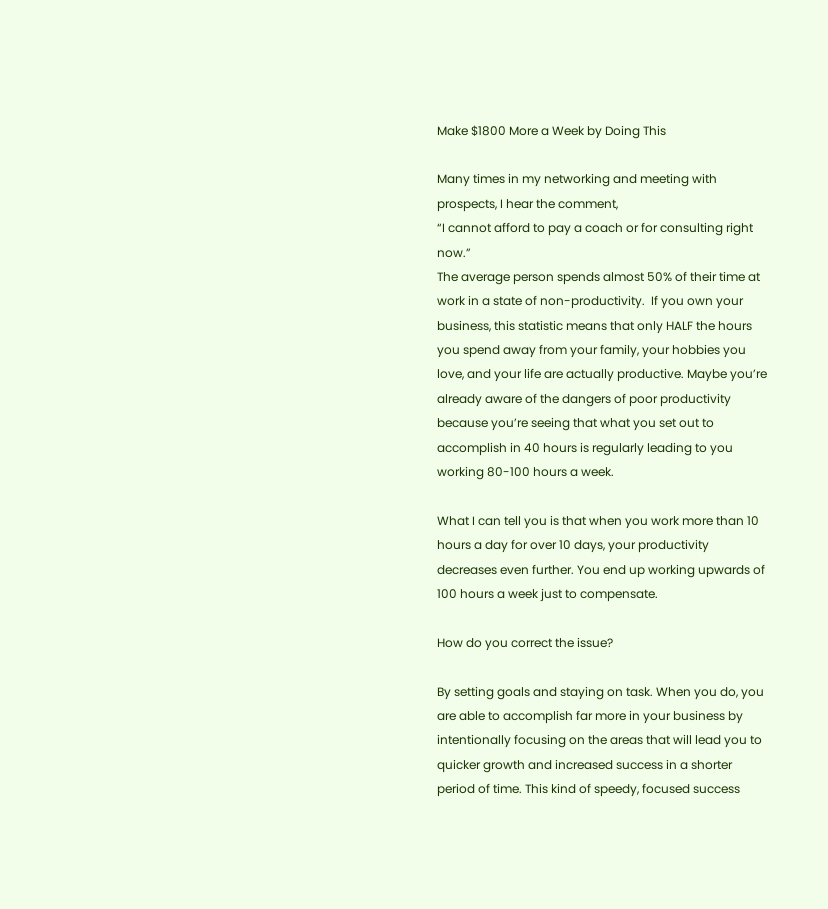Make $1800 More a Week by Doing This

Many times in my networking and meeting with prospects, I hear the comment,
“I cannot afford to pay a coach or for consulting right now.”
The average person spends almost 50% of their time at work in a state of non-productivity.  If you own your business, this statistic means that only HALF the hours you spend away from your family, your hobbies you love, and your life are actually productive. Maybe you’re already aware of the dangers of poor productivity because you’re seeing that what you set out to accomplish in 40 hours is regularly leading to you working 80-100 hours a week.

What I can tell you is that when you work more than 10 hours a day for over 10 days, your productivity decreases even further. You end up working upwards of 100 hours a week just to compensate.

How do you correct the issue?

By setting goals and staying on task. When you do, you are able to accomplish far more in your business by intentionally focusing on the areas that will lead you to quicker growth and increased success in a shorter period of time. This kind of speedy, focused success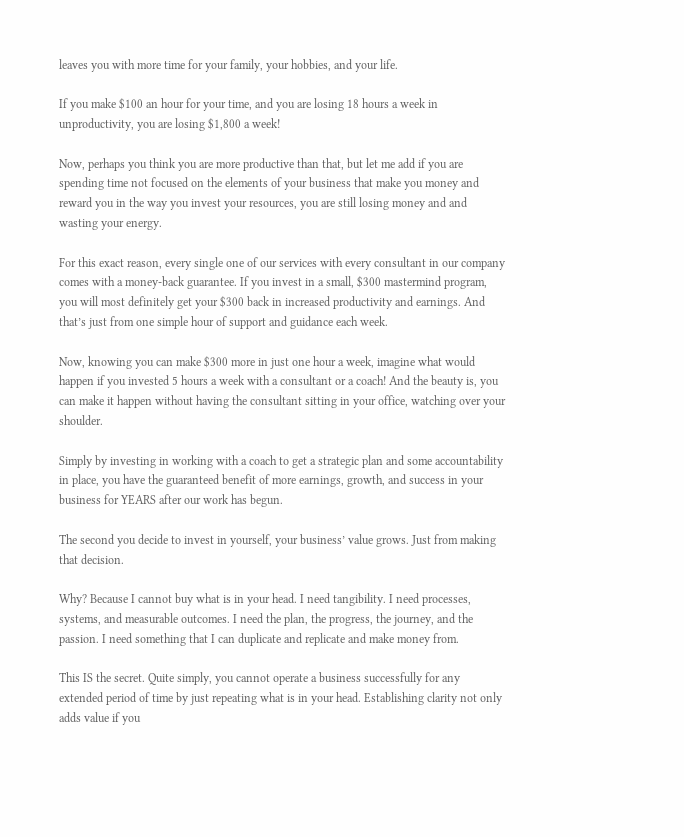leaves you with more time for your family, your hobbies, and your life.

If you make $100 an hour for your time, and you are losing 18 hours a week in unproductivity, you are losing $1,800 a week!

Now, perhaps you think you are more productive than that, but let me add if you are spending time not focused on the elements of your business that make you money and reward you in the way you invest your resources, you are still losing money and and wasting your energy.

For this exact reason, every single one of our services with every consultant in our company comes with a money-back guarantee. If you invest in a small, $300 mastermind program, you will most definitely get your $300 back in increased productivity and earnings. And that’s just from one simple hour of support and guidance each week.

Now, knowing you can make $300 more in just one hour a week, imagine what would happen if you invested 5 hours a week with a consultant or a coach! And the beauty is, you can make it happen without having the consultant sitting in your office, watching over your shoulder.

Simply by investing in working with a coach to get a strategic plan and some accountability in place, you have the guaranteed benefit of more earnings, growth, and success in your business for YEARS after our work has begun.

The second you decide to invest in yourself, your business’ value grows. Just from making that decision.

Why? Because I cannot buy what is in your head. I need tangibility. I need processes, systems, and measurable outcomes. I need the plan, the progress, the journey, and the passion. I need something that I can duplicate and replicate and make money from.

This IS the secret. Quite simply, you cannot operate a business successfully for any extended period of time by just repeating what is in your head. Establishing clarity not only adds value if you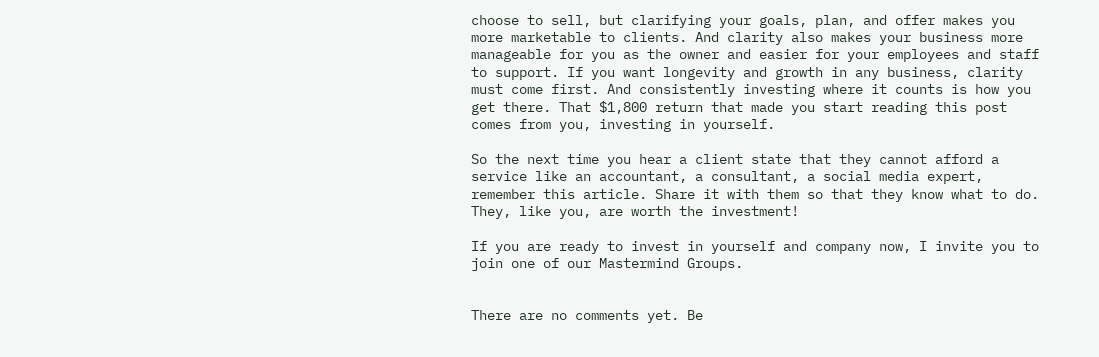choose to sell, but clarifying your goals, plan, and offer makes you more marketable to clients. And clarity also makes your business more manageable for you as the owner and easier for your employees and staff to support. If you want longevity and growth in any business, clarity must come first. And consistently investing where it counts is how you get there. That $1,800 return that made you start reading this post comes from you, investing in yourself.

So the next time you hear a client state that they cannot afford a service like an accountant, a consultant, a social media expert, remember this article. Share it with them so that they know what to do. They, like you, are worth the investment!

If you are ready to invest in yourself and company now, I invite you to join one of our Mastermind Groups.


There are no comments yet. Be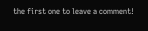the first one to leave a comment!